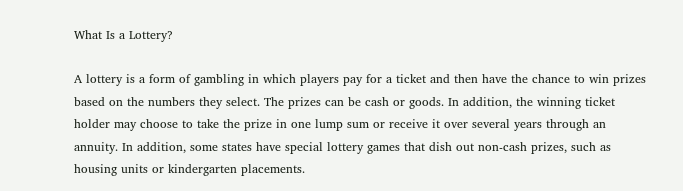What Is a Lottery?

A lottery is a form of gambling in which players pay for a ticket and then have the chance to win prizes based on the numbers they select. The prizes can be cash or goods. In addition, the winning ticket holder may choose to take the prize in one lump sum or receive it over several years through an annuity. In addition, some states have special lottery games that dish out non-cash prizes, such as housing units or kindergarten placements.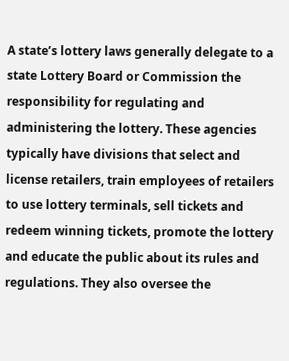A state’s lottery laws generally delegate to a state Lottery Board or Commission the responsibility for regulating and administering the lottery. These agencies typically have divisions that select and license retailers, train employees of retailers to use lottery terminals, sell tickets and redeem winning tickets, promote the lottery and educate the public about its rules and regulations. They also oversee the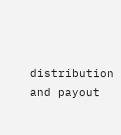distribution and payout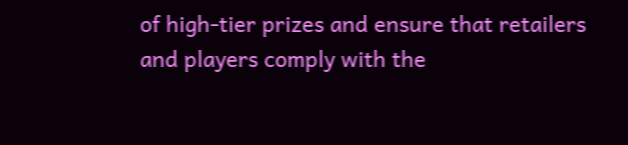of high-tier prizes and ensure that retailers and players comply with the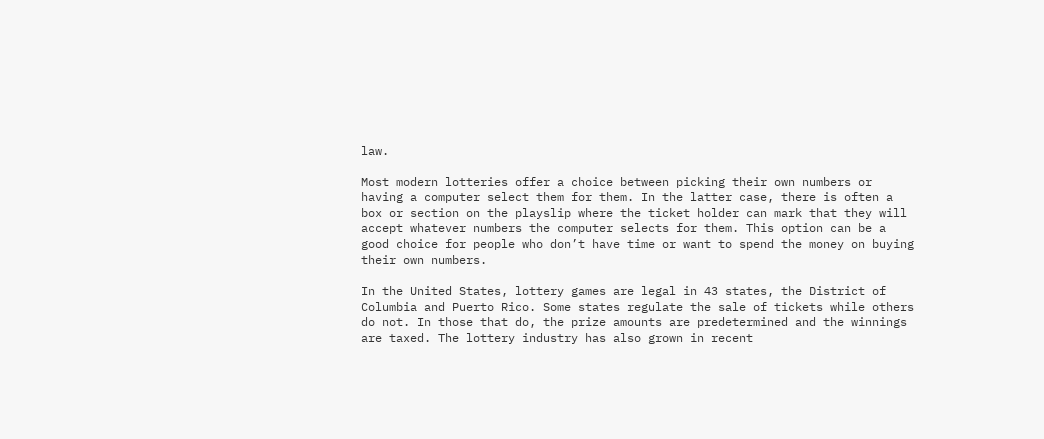law.

Most modern lotteries offer a choice between picking their own numbers or having a computer select them for them. In the latter case, there is often a box or section on the playslip where the ticket holder can mark that they will accept whatever numbers the computer selects for them. This option can be a good choice for people who don’t have time or want to spend the money on buying their own numbers.

In the United States, lottery games are legal in 43 states, the District of Columbia and Puerto Rico. Some states regulate the sale of tickets while others do not. In those that do, the prize amounts are predetermined and the winnings are taxed. The lottery industry has also grown in recent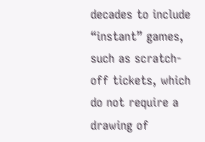decades to include “instant” games, such as scratch-off tickets, which do not require a drawing of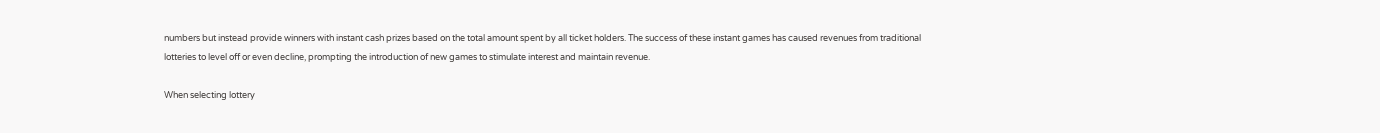numbers but instead provide winners with instant cash prizes based on the total amount spent by all ticket holders. The success of these instant games has caused revenues from traditional lotteries to level off or even decline, prompting the introduction of new games to stimulate interest and maintain revenue.

When selecting lottery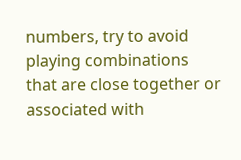numbers, try to avoid playing combinations that are close together or associated with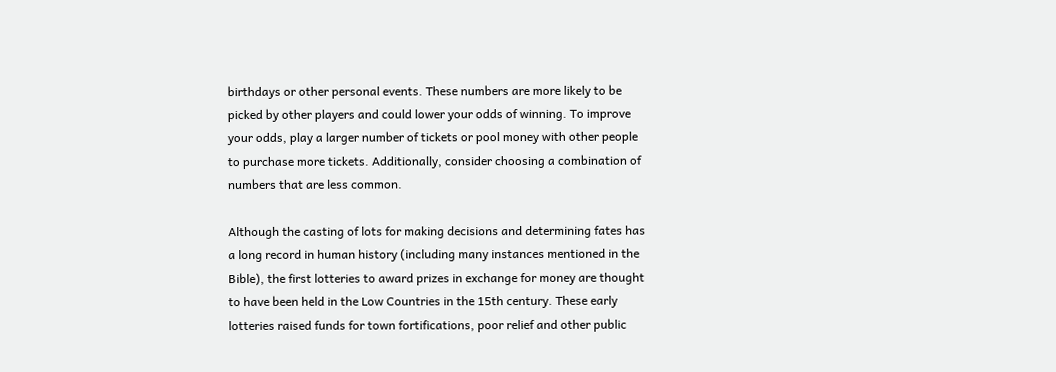birthdays or other personal events. These numbers are more likely to be picked by other players and could lower your odds of winning. To improve your odds, play a larger number of tickets or pool money with other people to purchase more tickets. Additionally, consider choosing a combination of numbers that are less common.

Although the casting of lots for making decisions and determining fates has a long record in human history (including many instances mentioned in the Bible), the first lotteries to award prizes in exchange for money are thought to have been held in the Low Countries in the 15th century. These early lotteries raised funds for town fortifications, poor relief and other public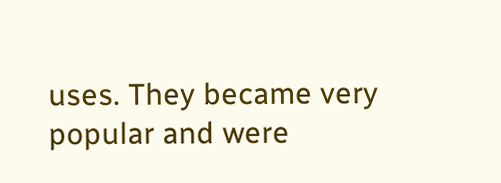uses. They became very popular and were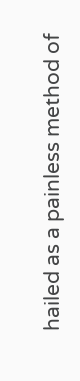hailed as a painless method of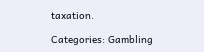taxation.

Categories: Gambling